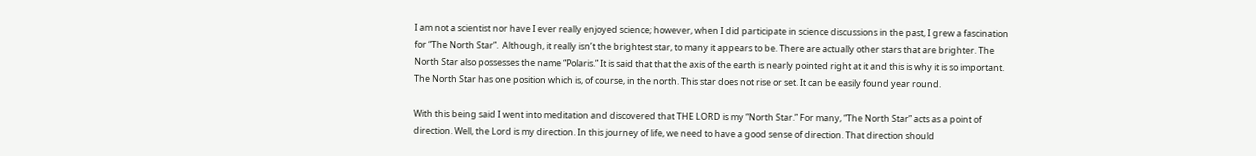I am not a scientist nor have I ever really enjoyed science; however, when I did participate in science discussions in the past, I grew a fascination for “The North Star”.  Although, it really isn’t the brightest star, to many it appears to be. There are actually other stars that are brighter. The North Star also possesses the name “Polaris.” It is said that that the axis of the earth is nearly pointed right at it and this is why it is so important. The North Star has one position which is, of course, in the north. This star does not rise or set. It can be easily found year round.

With this being said I went into meditation and discovered that THE LORD is my “North Star.” For many, “The North Star” acts as a point of direction. Well, the Lord is my direction. In this journey of life, we need to have a good sense of direction. That direction should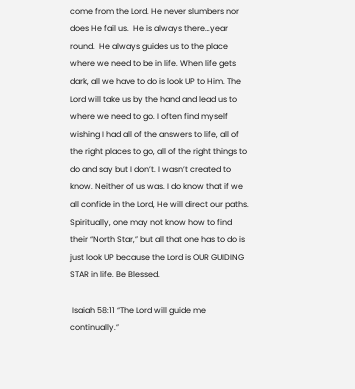come from the Lord. He never slumbers nor does He fail us.  He is always there…year round.  He always guides us to the place where we need to be in life. When life gets dark, all we have to do is look UP to Him. The Lord will take us by the hand and lead us to where we need to go. I often find myself wishing I had all of the answers to life, all of the right places to go, all of the right things to do and say but I don’t. I wasn’t created to know. Neither of us was. I do know that if we all confide in the Lord, He will direct our paths. Spiritually, one may not know how to find their “North Star,” but all that one has to do is just look UP because the Lord is OUR GUIDING STAR in life. Be Blessed.

 Isaiah 58:11 “The Lord will guide me continually.”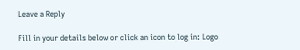Leave a Reply

Fill in your details below or click an icon to log in: Logo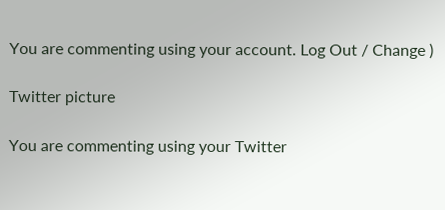You are commenting using your account. Log Out / Change )

Twitter picture

You are commenting using your Twitter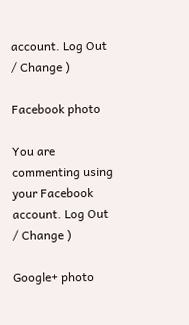account. Log Out / Change )

Facebook photo

You are commenting using your Facebook account. Log Out / Change )

Google+ photo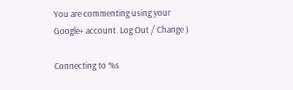You are commenting using your Google+ account. Log Out / Change )

Connecting to %s